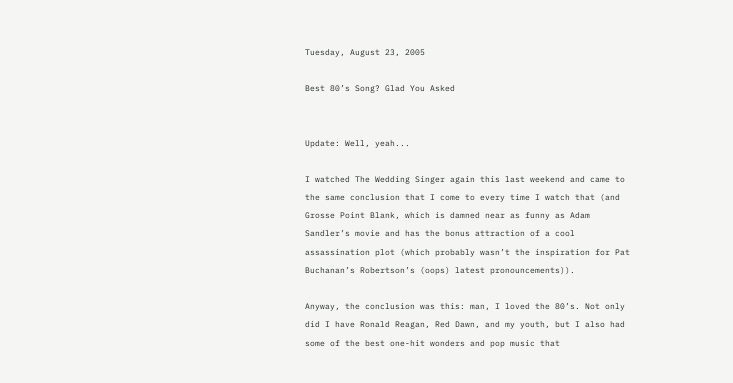Tuesday, August 23, 2005

Best 80’s Song? Glad You Asked


Update: Well, yeah...

I watched The Wedding Singer again this last weekend and came to the same conclusion that I come to every time I watch that (and Grosse Point Blank, which is damned near as funny as Adam Sandler’s movie and has the bonus attraction of a cool assassination plot (which probably wasn’t the inspiration for Pat Buchanan’s Robertson’s (oops) latest pronouncements)).

Anyway, the conclusion was this: man, I loved the 80’s. Not only did I have Ronald Reagan, Red Dawn, and my youth, but I also had some of the best one-hit wonders and pop music that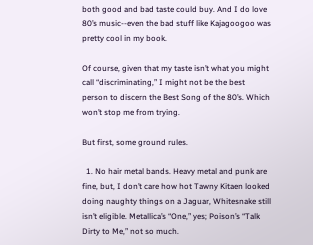both good and bad taste could buy. And I do love 80’s music--even the bad stuff like Kajagoogoo was pretty cool in my book.

Of course, given that my taste isn’t what you might call “discriminating,” I might not be the best person to discern the Best Song of the 80’s. Which won’t stop me from trying.

But first, some ground rules.

  1. No hair metal bands. Heavy metal and punk are fine, but, I don’t care how hot Tawny Kitaen looked doing naughty things on a Jaguar, Whitesnake still isn’t eligible. Metallica’s “One,” yes; Poison’s “Talk Dirty to Me,” not so much.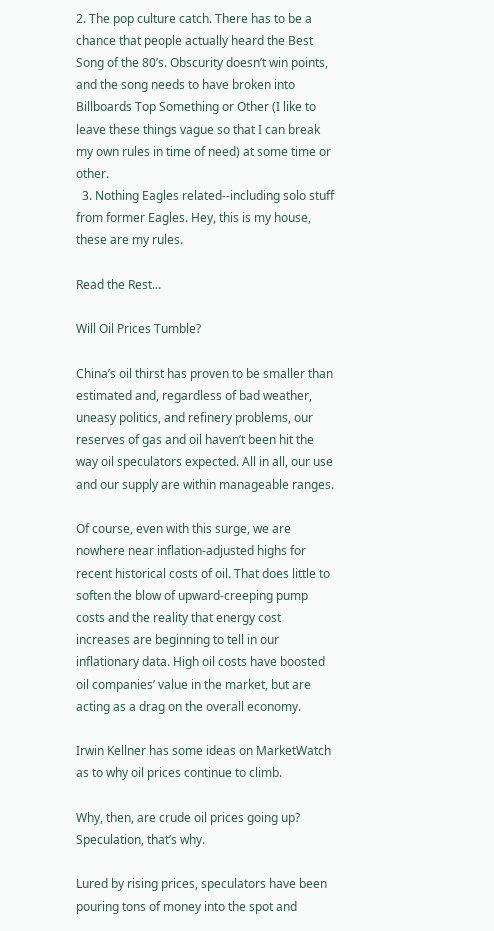2. The pop culture catch. There has to be a chance that people actually heard the Best Song of the 80’s. Obscurity doesn’t win points, and the song needs to have broken into Billboards Top Something or Other (I like to leave these things vague so that I can break my own rules in time of need) at some time or other.
  3. Nothing Eagles related--including solo stuff from former Eagles. Hey, this is my house, these are my rules.

Read the Rest...

Will Oil Prices Tumble?

China’s oil thirst has proven to be smaller than estimated and, regardless of bad weather, uneasy politics, and refinery problems, our reserves of gas and oil haven’t been hit the way oil speculators expected. All in all, our use and our supply are within manageable ranges.

Of course, even with this surge, we are nowhere near inflation-adjusted highs for recent historical costs of oil. That does little to soften the blow of upward-creeping pump costs and the reality that energy cost increases are beginning to tell in our inflationary data. High oil costs have boosted oil companies’ value in the market, but are acting as a drag on the overall economy.

Irwin Kellner has some ideas on MarketWatch as to why oil prices continue to climb.

Why, then, are crude oil prices going up?  Speculation, that’s why.

Lured by rising prices, speculators have been pouring tons of money into the spot and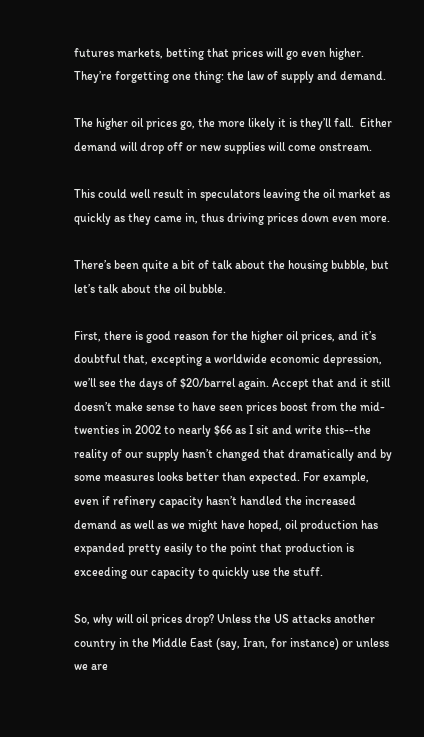futures markets, betting that prices will go even higher.  They’re forgetting one thing: the law of supply and demand.

The higher oil prices go, the more likely it is they’ll fall.  Either demand will drop off or new supplies will come onstream.

This could well result in speculators leaving the oil market as quickly as they came in, thus driving prices down even more.

There’s been quite a bit of talk about the housing bubble, but let’s talk about the oil bubble.

First, there is good reason for the higher oil prices, and it’s doubtful that, excepting a worldwide economic depression, we’ll see the days of $20/barrel again. Accept that and it still doesn’t make sense to have seen prices boost from the mid-twenties in 2002 to nearly $66 as I sit and write this--the reality of our supply hasn’t changed that dramatically and by some measures looks better than expected. For example, even if refinery capacity hasn’t handled the increased demand as well as we might have hoped, oil production has expanded pretty easily to the point that production is exceeding our capacity to quickly use the stuff.

So, why will oil prices drop? Unless the US attacks another country in the Middle East (say, Iran, for instance) or unless we are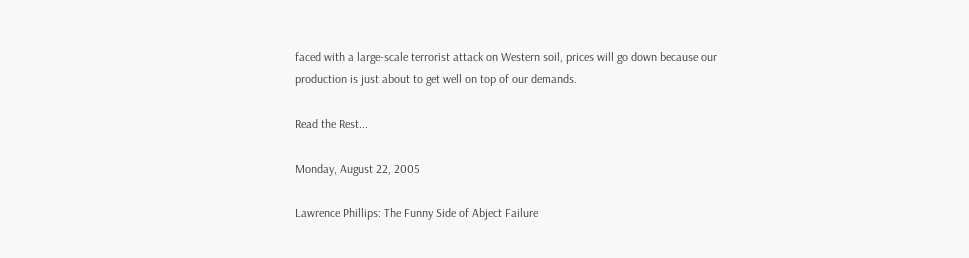faced with a large-scale terrorist attack on Western soil, prices will go down because our production is just about to get well on top of our demands.

Read the Rest...

Monday, August 22, 2005

Lawrence Phillips: The Funny Side of Abject Failure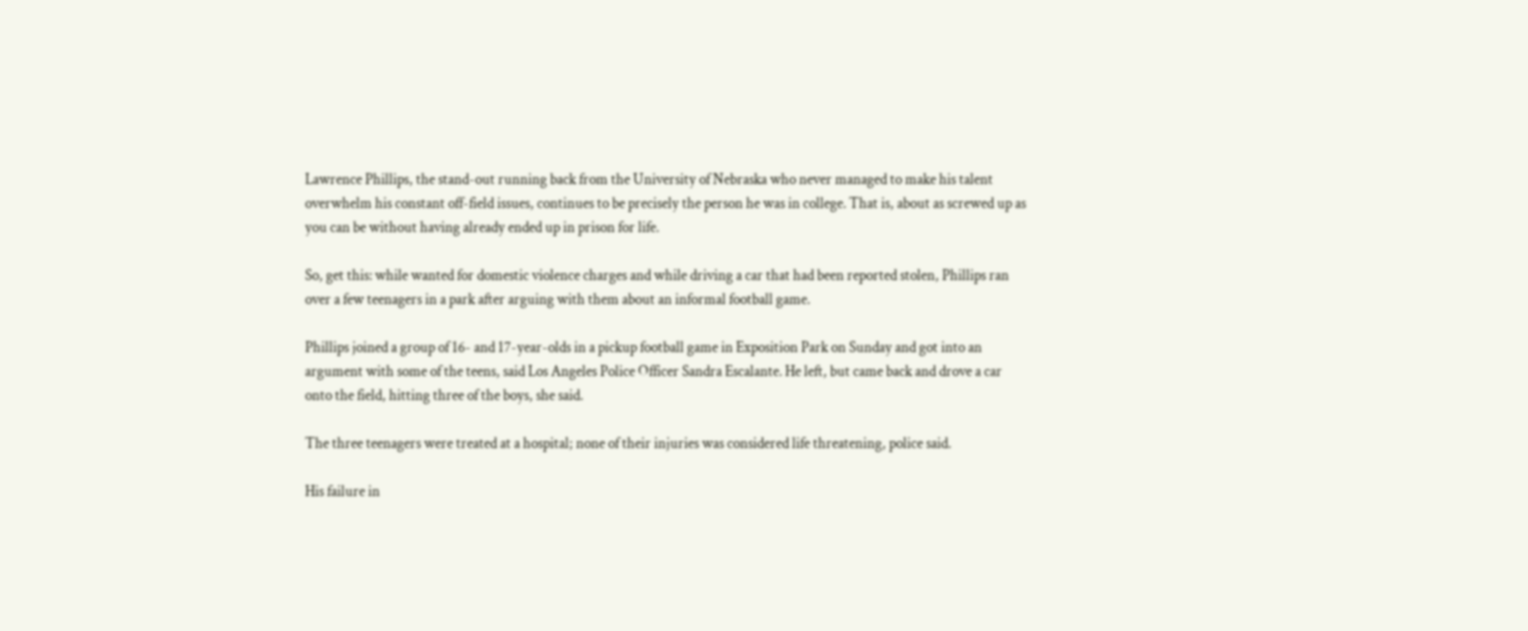Lawrence Phillips, the stand-out running back from the University of Nebraska who never managed to make his talent overwhelm his constant off-field issues, continues to be precisely the person he was in college. That is, about as screwed up as you can be without having already ended up in prison for life.

So, get this: while wanted for domestic violence charges and while driving a car that had been reported stolen, Phillips ran over a few teenagers in a park after arguing with them about an informal football game.

Phillips joined a group of 16- and 17-year-olds in a pickup football game in Exposition Park on Sunday and got into an argument with some of the teens, said Los Angeles Police Officer Sandra Escalante. He left, but came back and drove a car onto the field, hitting three of the boys, she said.

The three teenagers were treated at a hospital; none of their injuries was considered life threatening, police said.

His failure in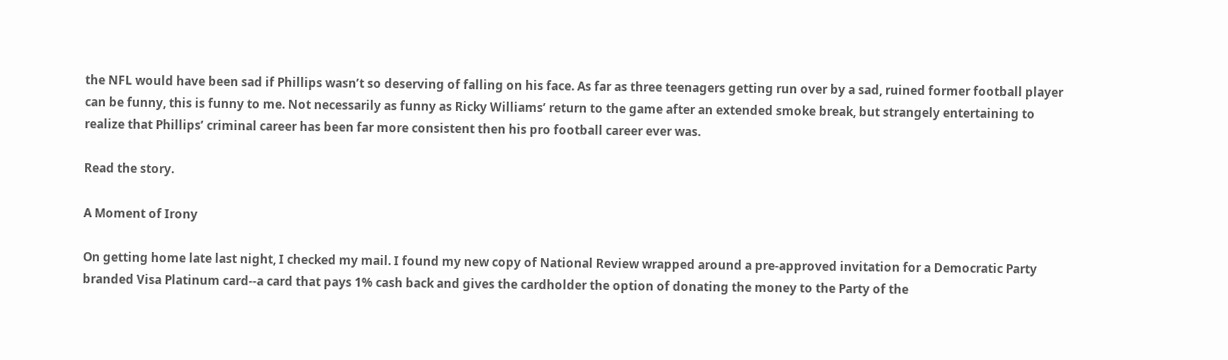the NFL would have been sad if Phillips wasn’t so deserving of falling on his face. As far as three teenagers getting run over by a sad, ruined former football player can be funny, this is funny to me. Not necessarily as funny as Ricky Williams’ return to the game after an extended smoke break, but strangely entertaining to realize that Phillips’ criminal career has been far more consistent then his pro football career ever was.

Read the story.

A Moment of Irony

On getting home late last night, I checked my mail. I found my new copy of National Review wrapped around a pre-approved invitation for a Democratic Party branded Visa Platinum card--a card that pays 1% cash back and gives the cardholder the option of donating the money to the Party of the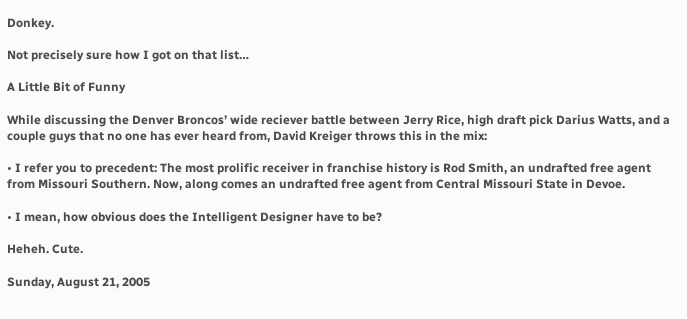Donkey.

Not precisely sure how I got on that list…

A Little Bit of Funny

While discussing the Denver Broncos’ wide reciever battle between Jerry Rice, high draft pick Darius Watts, and a couple guys that no one has ever heard from, David Kreiger throws this in the mix:

• I refer you to precedent: The most prolific receiver in franchise history is Rod Smith, an undrafted free agent from Missouri Southern. Now, along comes an undrafted free agent from Central Missouri State in Devoe.

• I mean, how obvious does the Intelligent Designer have to be?

Heheh. Cute.

Sunday, August 21, 2005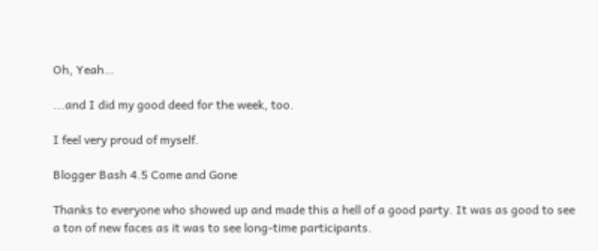Oh, Yeah…

...and I did my good deed for the week, too.

I feel very proud of myself.

Blogger Bash 4.5 Come and Gone

Thanks to everyone who showed up and made this a hell of a good party. It was as good to see a ton of new faces as it was to see long-time participants.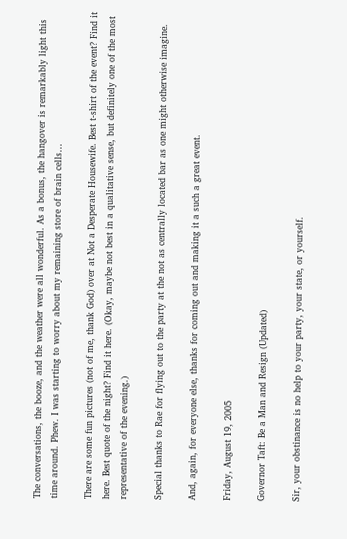The conversations, the booze, and the weather were all wonderful. As a bonus, the hangover is remarkably light this time around. Phew. I was starting to worry about my remaining store of brain cells…

There are some fun pictures (not of me, thank God) over at Not a Desperate Housewife. Best t-shirt of the event? Find it here. Best quote of the night? Find it here. (Okay, maybe not best in a qualitative sense, but definitely one of the most representative of the evening.)

Special thanks to Rae for flying out to the party at the not as centrally located bar as one might otherwise imagine.

And, again, for everyone else, thanks for coming out and making it a such a great event.

Friday, August 19, 2005

Governor Taft: Be a Man and Resign (Updated)

Sir, your obstinance is no help to your party, your state, or yourself.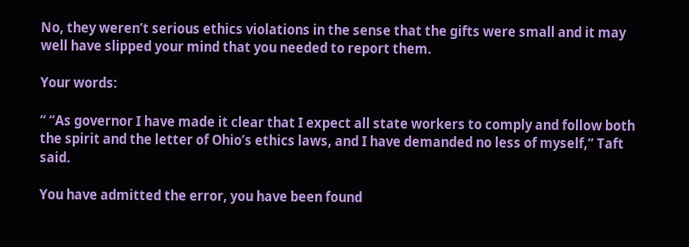No, they weren’t serious ethics violations in the sense that the gifts were small and it may well have slipped your mind that you needed to report them.

Your words:

“ “As governor I have made it clear that I expect all state workers to comply and follow both the spirit and the letter of Ohio’s ethics laws, and I have demanded no less of myself,” Taft said.

You have admitted the error, you have been found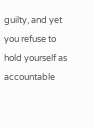guilty, and yet you refuse to hold yourself as accountable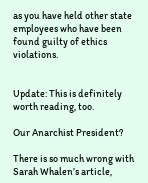as you have held other state employees who have been found guilty of ethics violations.


Update: This is definitely worth reading, too.

Our Anarchist President?

There is so much wrong with Sarah Whalen’s article,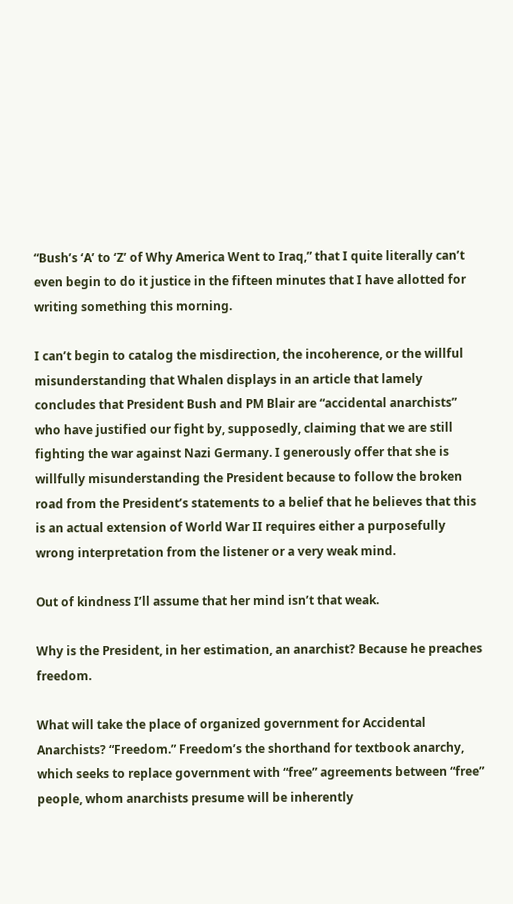“Bush’s ‘A’ to ‘Z’ of Why America Went to Iraq,” that I quite literally can’t even begin to do it justice in the fifteen minutes that I have allotted for writing something this morning.

I can’t begin to catalog the misdirection, the incoherence, or the willful misunderstanding that Whalen displays in an article that lamely concludes that President Bush and PM Blair are “accidental anarchists” who have justified our fight by, supposedly, claiming that we are still fighting the war against Nazi Germany. I generously offer that she is willfully misunderstanding the President because to follow the broken road from the President’s statements to a belief that he believes that this is an actual extension of World War II requires either a purposefully wrong interpretation from the listener or a very weak mind.

Out of kindness I’ll assume that her mind isn’t that weak.

Why is the President, in her estimation, an anarchist? Because he preaches freedom.

What will take the place of organized government for Accidental Anarchists? “Freedom.” Freedom’s the shorthand for textbook anarchy, which seeks to replace government with “free” agreements between “free” people, whom anarchists presume will be inherently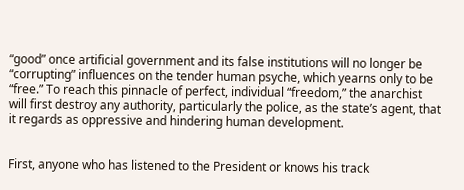“good” once artificial government and its false institutions will no longer be “corrupting” influences on the tender human psyche, which yearns only to be “free.” To reach this pinnacle of perfect, individual “freedom,” the anarchist will first destroy any authority, particularly the police, as the state’s agent, that it regards as oppressive and hindering human development.


First, anyone who has listened to the President or knows his track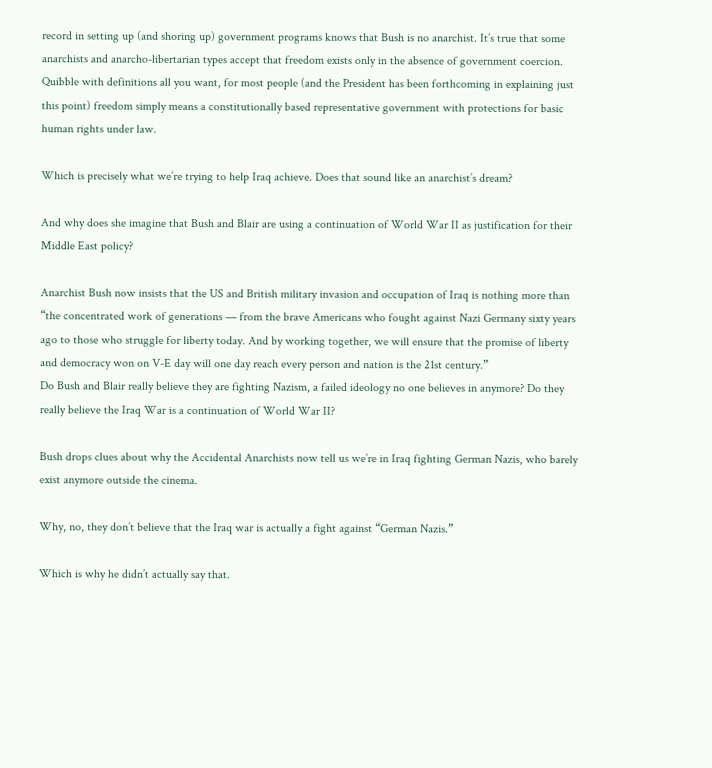record in setting up (and shoring up) government programs knows that Bush is no anarchist. It’s true that some anarchists and anarcho-libertarian types accept that freedom exists only in the absence of government coercion. Quibble with definitions all you want, for most people (and the President has been forthcoming in explaining just this point) freedom simply means a constitutionally based representative government with protections for basic human rights under law.

Which is precisely what we’re trying to help Iraq achieve. Does that sound like an anarchist’s dream?

And why does she imagine that Bush and Blair are using a continuation of World War II as justification for their Middle East policy?

Anarchist Bush now insists that the US and British military invasion and occupation of Iraq is nothing more than “the concentrated work of generations — from the brave Americans who fought against Nazi Germany sixty years ago to those who struggle for liberty today. And by working together, we will ensure that the promise of liberty and democracy won on V-E day will one day reach every person and nation is the 21st century.”
Do Bush and Blair really believe they are fighting Nazism, a failed ideology no one believes in anymore? Do they really believe the Iraq War is a continuation of World War II?

Bush drops clues about why the Accidental Anarchists now tell us we’re in Iraq fighting German Nazis, who barely exist anymore outside the cinema.

Why, no, they don’t believe that the Iraq war is actually a fight against “German Nazis.”

Which is why he didn’t actually say that.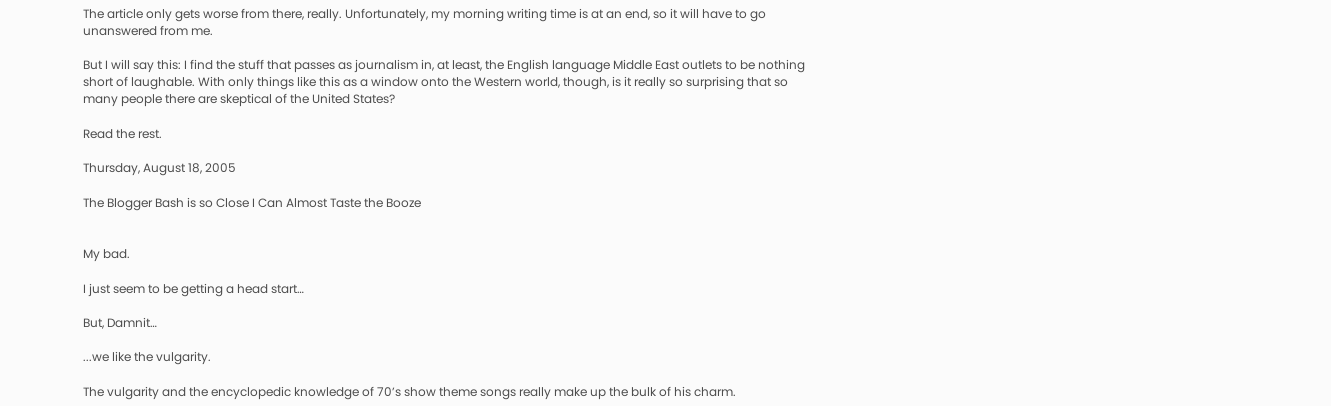The article only gets worse from there, really. Unfortunately, my morning writing time is at an end, so it will have to go unanswered from me.

But I will say this: I find the stuff that passes as journalism in, at least, the English language Middle East outlets to be nothing short of laughable. With only things like this as a window onto the Western world, though, is it really so surprising that so many people there are skeptical of the United States?

Read the rest.

Thursday, August 18, 2005

The Blogger Bash is so Close I Can Almost Taste the Booze


My bad.

I just seem to be getting a head start…

But, Damnit…

...we like the vulgarity.

The vulgarity and the encyclopedic knowledge of 70’s show theme songs really make up the bulk of his charm.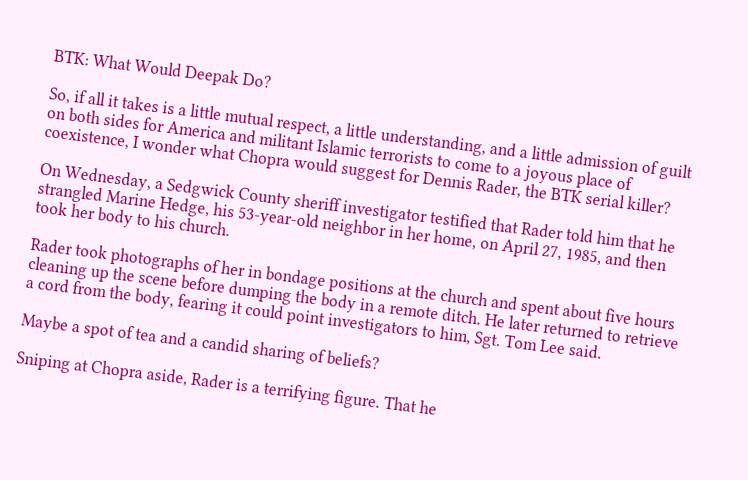BTK: What Would Deepak Do?

So, if all it takes is a little mutual respect, a little understanding, and a little admission of guilt on both sides for America and militant Islamic terrorists to come to a joyous place of coexistence, I wonder what Chopra would suggest for Dennis Rader, the BTK serial killer?

On Wednesday, a Sedgwick County sheriff investigator testified that Rader told him that he strangled Marine Hedge, his 53-year-old neighbor in her home, on April 27, 1985, and then took her body to his church.

Rader took photographs of her in bondage positions at the church and spent about five hours cleaning up the scene before dumping the body in a remote ditch. He later returned to retrieve a cord from the body, fearing it could point investigators to him, Sgt. Tom Lee said.

Maybe a spot of tea and a candid sharing of beliefs?

Sniping at Chopra aside, Rader is a terrifying figure. That he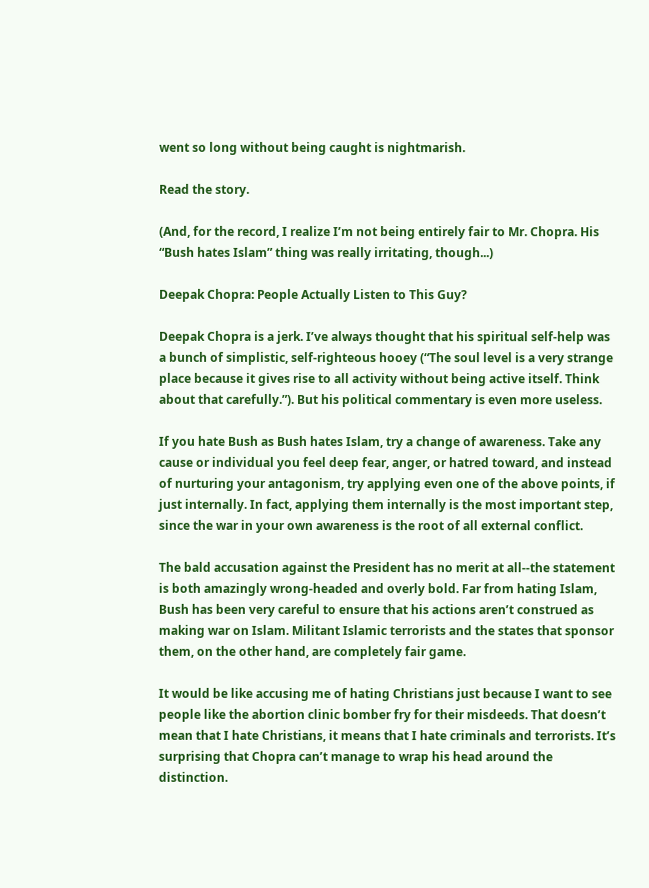went so long without being caught is nightmarish.

Read the story.

(And, for the record, I realize I’m not being entirely fair to Mr. Chopra. His “Bush hates Islam” thing was really irritating, though...)

Deepak Chopra: People Actually Listen to This Guy?

Deepak Chopra is a jerk. I’ve always thought that his spiritual self-help was a bunch of simplistic, self-righteous hooey (“The soul level is a very strange place because it gives rise to all activity without being active itself. Think about that carefully.”). But his political commentary is even more useless.

If you hate Bush as Bush hates Islam, try a change of awareness. Take any cause or individual you feel deep fear, anger, or hatred toward, and instead of nurturing your antagonism, try applying even one of the above points, if just internally. In fact, applying them internally is the most important step, since the war in your own awareness is the root of all external conflict.

The bald accusation against the President has no merit at all--the statement is both amazingly wrong-headed and overly bold. Far from hating Islam, Bush has been very careful to ensure that his actions aren’t construed as making war on Islam. Militant Islamic terrorists and the states that sponsor them, on the other hand, are completely fair game.

It would be like accusing me of hating Christians just because I want to see people like the abortion clinic bomber fry for their misdeeds. That doesn’t mean that I hate Christians, it means that I hate criminals and terrorists. It’s surprising that Chopra can’t manage to wrap his head around the distinction.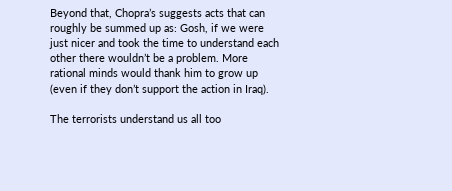Beyond that, Chopra’s suggests acts that can roughly be summed up as: Gosh, if we were just nicer and took the time to understand each other there wouldn’t be a problem. More rational minds would thank him to grow up (even if they don’t support the action in Iraq).

The terrorists understand us all too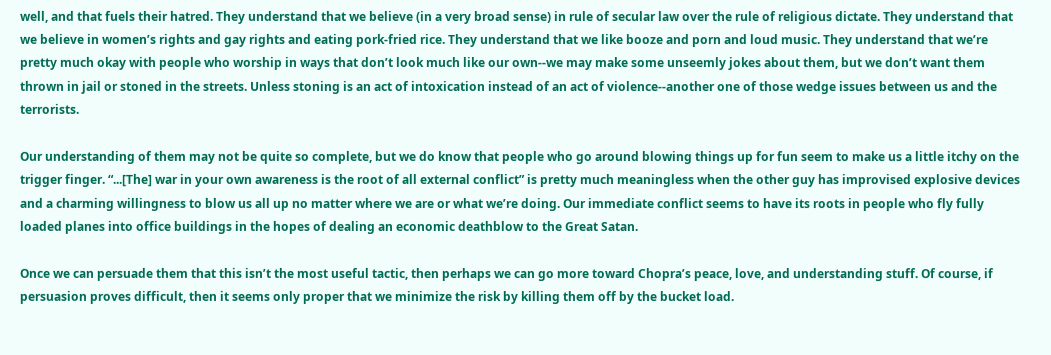well, and that fuels their hatred. They understand that we believe (in a very broad sense) in rule of secular law over the rule of religious dictate. They understand that we believe in women’s rights and gay rights and eating pork-fried rice. They understand that we like booze and porn and loud music. They understand that we’re pretty much okay with people who worship in ways that don’t look much like our own--we may make some unseemly jokes about them, but we don’t want them thrown in jail or stoned in the streets. Unless stoning is an act of intoxication instead of an act of violence--another one of those wedge issues between us and the terrorists.

Our understanding of them may not be quite so complete, but we do know that people who go around blowing things up for fun seem to make us a little itchy on the trigger finger. “...[The] war in your own awareness is the root of all external conflict” is pretty much meaningless when the other guy has improvised explosive devices and a charming willingness to blow us all up no matter where we are or what we’re doing. Our immediate conflict seems to have its roots in people who fly fully loaded planes into office buildings in the hopes of dealing an economic deathblow to the Great Satan.

Once we can persuade them that this isn’t the most useful tactic, then perhaps we can go more toward Chopra’s peace, love, and understanding stuff. Of course, if persuasion proves difficult, then it seems only proper that we minimize the risk by killing them off by the bucket load.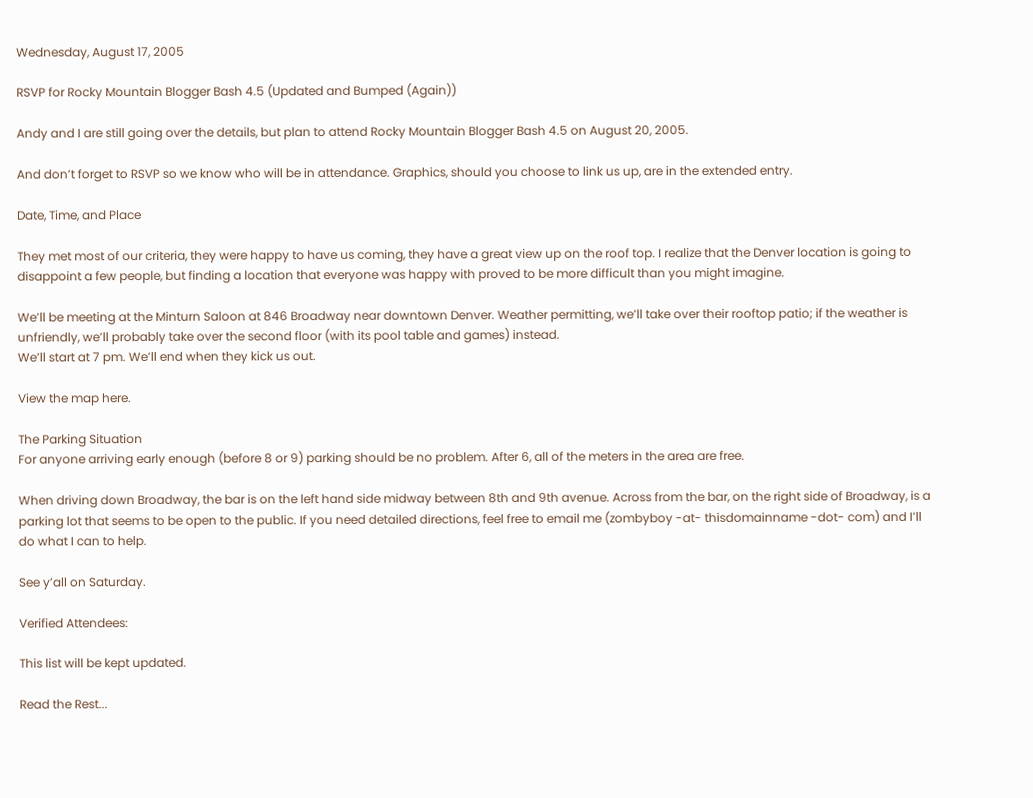Wednesday, August 17, 2005

RSVP for Rocky Mountain Blogger Bash 4.5 (Updated and Bumped (Again))

Andy and I are still going over the details, but plan to attend Rocky Mountain Blogger Bash 4.5 on August 20, 2005.

And don’t forget to RSVP so we know who will be in attendance. Graphics, should you choose to link us up, are in the extended entry.

Date, Time, and Place

They met most of our criteria, they were happy to have us coming, they have a great view up on the roof top. I realize that the Denver location is going to disappoint a few people, but finding a location that everyone was happy with proved to be more difficult than you might imagine.

We’ll be meeting at the Minturn Saloon at 846 Broadway near downtown Denver. Weather permitting, we’ll take over their rooftop patio; if the weather is unfriendly, we’ll probably take over the second floor (with its pool table and games) instead.
We’ll start at 7 pm. We’ll end when they kick us out.

View the map here.

The Parking Situation
For anyone arriving early enough (before 8 or 9) parking should be no problem. After 6, all of the meters in the area are free.

When driving down Broadway, the bar is on the left hand side midway between 8th and 9th avenue. Across from the bar, on the right side of Broadway, is a parking lot that seems to be open to the public. If you need detailed directions, feel free to email me (zombyboy -at- thisdomainname -dot- com) and I’ll do what I can to help.

See y’all on Saturday.

Verified Attendees:

This list will be kept updated.

Read the Rest...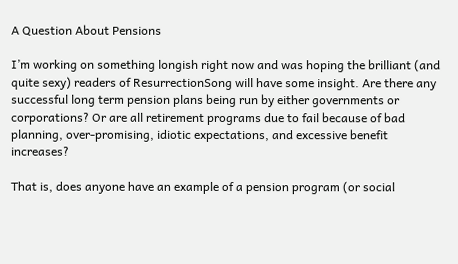A Question About Pensions

I’m working on something longish right now and was hoping the brilliant (and quite sexy) readers of ResurrectionSong will have some insight. Are there any successful long term pension plans being run by either governments or corporations? Or are all retirement programs due to fail because of bad planning, over-promising, idiotic expectations, and excessive benefit increases?

That is, does anyone have an example of a pension program (or social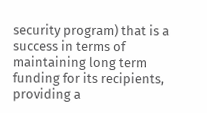security program) that is a success in terms of maintaining long term funding for its recipients, providing a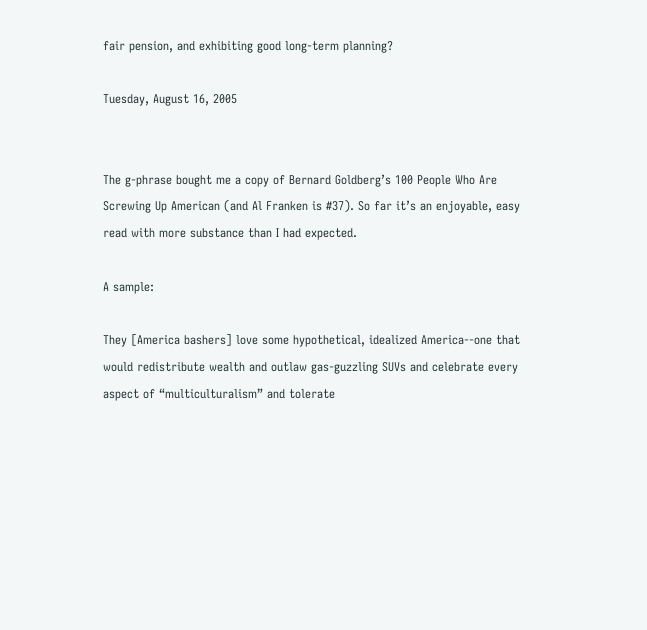fair pension, and exhibiting good long-term planning?

Tuesday, August 16, 2005


The g-phrase bought me a copy of Bernard Goldberg’s 100 People Who Are Screwing Up American (and Al Franken is #37). So far it’s an enjoyable, easy read with more substance than I had expected.

A sample:

They [America bashers] love some hypothetical, idealized America--one that would redistribute wealth and outlaw gas-guzzling SUVs and celebrate every aspect of “multiculturalism” and tolerate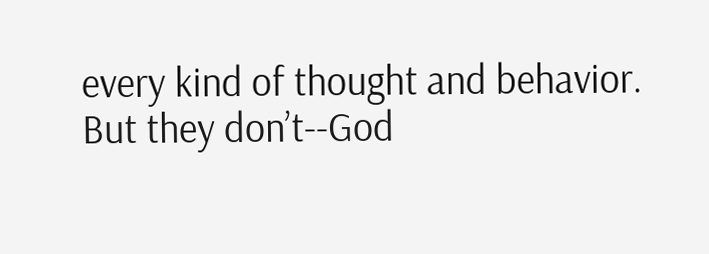every kind of thought and behavior. But they don’t--God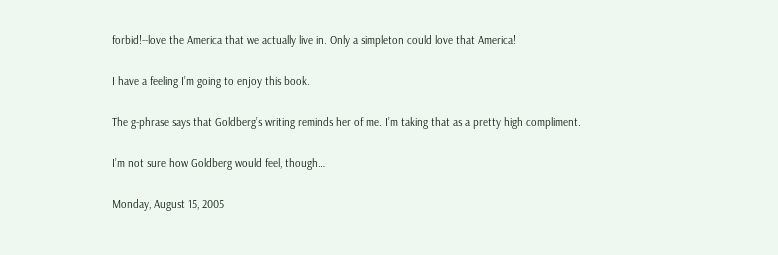forbid!--love the America that we actually live in. Only a simpleton could love that America!

I have a feeling I’m going to enjoy this book.

The g-phrase says that Goldberg’s writing reminds her of me. I’m taking that as a pretty high compliment.

I’m not sure how Goldberg would feel, though…

Monday, August 15, 2005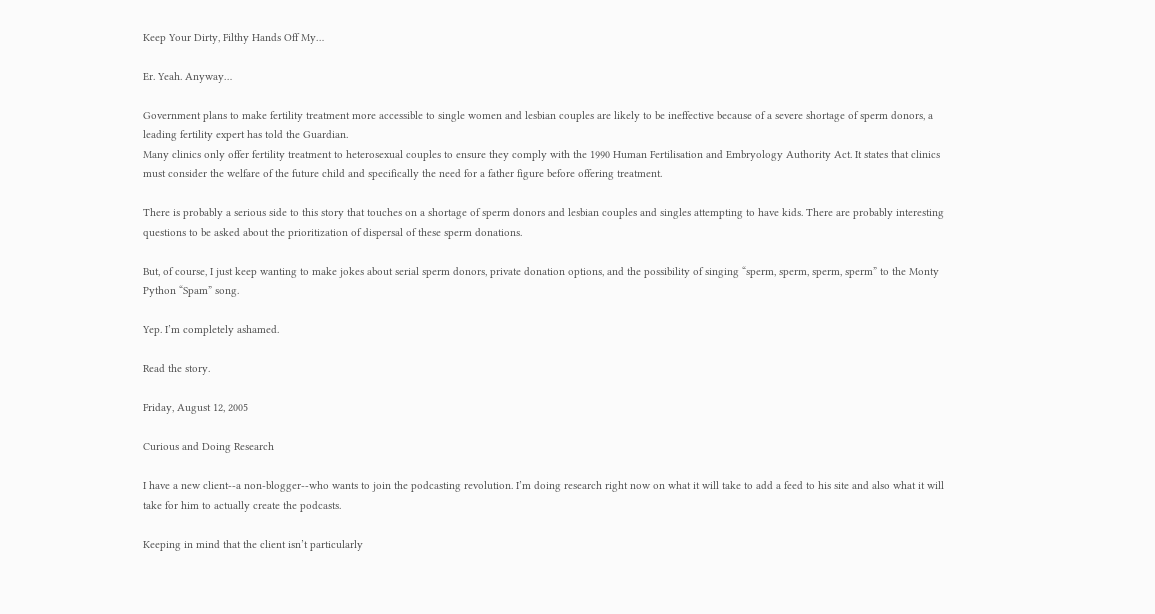Keep Your Dirty, Filthy Hands Off My…

Er. Yeah. Anyway…

Government plans to make fertility treatment more accessible to single women and lesbian couples are likely to be ineffective because of a severe shortage of sperm donors, a leading fertility expert has told the Guardian.
Many clinics only offer fertility treatment to heterosexual couples to ensure they comply with the 1990 Human Fertilisation and Embryology Authority Act. It states that clinics must consider the welfare of the future child and specifically the need for a father figure before offering treatment.

There is probably a serious side to this story that touches on a shortage of sperm donors and lesbian couples and singles attempting to have kids. There are probably interesting questions to be asked about the prioritization of dispersal of these sperm donations.

But, of course, I just keep wanting to make jokes about serial sperm donors, private donation options, and the possibility of singing “sperm, sperm, sperm, sperm” to the Monty Python “Spam” song.

Yep. I’m completely ashamed.

Read the story.

Friday, August 12, 2005

Curious and Doing Research

I have a new client--a non-blogger--who wants to join the podcasting revolution. I’m doing research right now on what it will take to add a feed to his site and also what it will take for him to actually create the podcasts.

Keeping in mind that the client isn’t particularly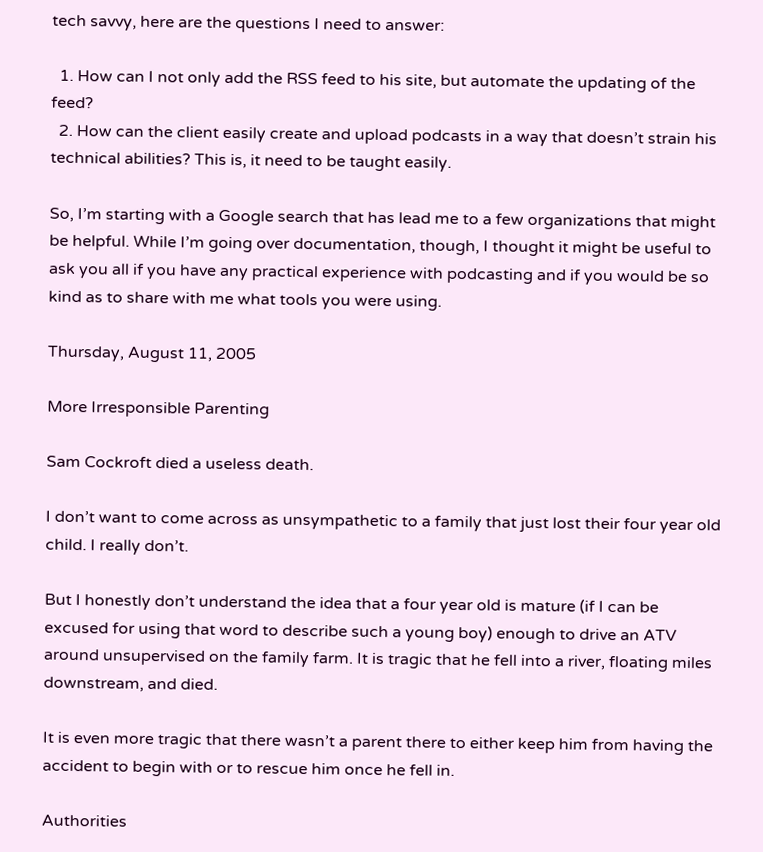tech savvy, here are the questions I need to answer:

  1. How can I not only add the RSS feed to his site, but automate the updating of the feed?
  2. How can the client easily create and upload podcasts in a way that doesn’t strain his technical abilities? This is, it need to be taught easily.

So, I’m starting with a Google search that has lead me to a few organizations that might be helpful. While I’m going over documentation, though, I thought it might be useful to ask you all if you have any practical experience with podcasting and if you would be so kind as to share with me what tools you were using.

Thursday, August 11, 2005

More Irresponsible Parenting

Sam Cockroft died a useless death.

I don’t want to come across as unsympathetic to a family that just lost their four year old child. I really don’t.

But I honestly don’t understand the idea that a four year old is mature (if I can be excused for using that word to describe such a young boy) enough to drive an ATV around unsupervised on the family farm. It is tragic that he fell into a river, floating miles downstream, and died.

It is even more tragic that there wasn’t a parent there to either keep him from having the accident to begin with or to rescue him once he fell in.

Authorities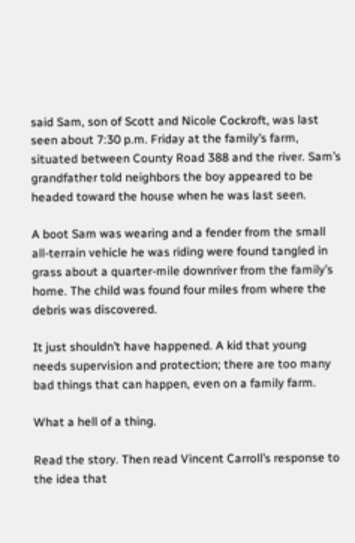said Sam, son of Scott and Nicole Cockroft, was last seen about 7:30 p.m. Friday at the family’s farm, situated between County Road 388 and the river. Sam’s grandfather told neighbors the boy appeared to be headed toward the house when he was last seen.

A boot Sam was wearing and a fender from the small all-terrain vehicle he was riding were found tangled in grass about a quarter-mile downriver from the family’s home. The child was found four miles from where the debris was discovered.

It just shouldn’t have happened. A kid that young needs supervision and protection; there are too many bad things that can happen, even on a family farm.

What a hell of a thing.

Read the story. Then read Vincent Carroll’s response to the idea that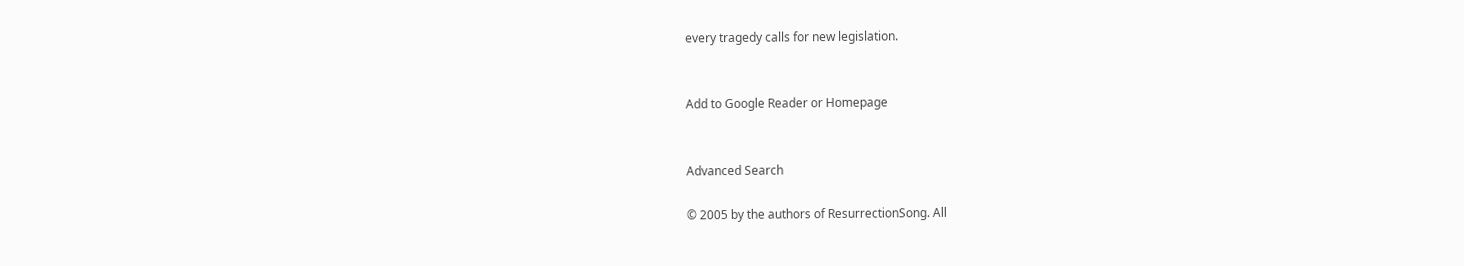every tragedy calls for new legislation.


Add to Google Reader or Homepage


Advanced Search

© 2005 by the authors of ResurrectionSong. All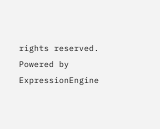rights reserved.
Powered by ExpressionEngine